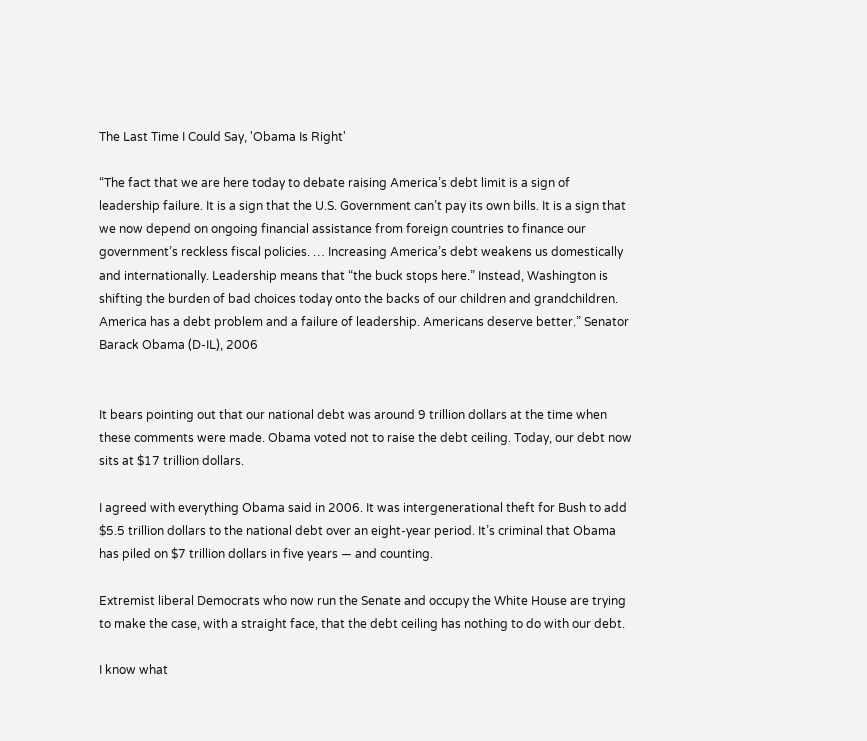The Last Time I Could Say, 'Obama Is Right'

“The fact that we are here today to debate raising America’s debt limit is a sign of leadership failure. It is a sign that the U.S. Government can’t pay its own bills. It is a sign that we now depend on ongoing financial assistance from foreign countries to finance our government’s reckless fiscal policies. … Increasing America’s debt weakens us domestically and internationally. Leadership means that “the buck stops here.” Instead, Washington is shifting the burden of bad choices today onto the backs of our children and grandchildren. America has a debt problem and a failure of leadership. Americans deserve better.” Senator Barack Obama (D-IL), 2006


It bears pointing out that our national debt was around 9 trillion dollars at the time when these comments were made. Obama voted not to raise the debt ceiling. Today, our debt now sits at $17 trillion dollars.

I agreed with everything Obama said in 2006. It was intergenerational theft for Bush to add $5.5 trillion dollars to the national debt over an eight-year period. It’s criminal that Obama has piled on $7 trillion dollars in five years — and counting.

Extremist liberal Democrats who now run the Senate and occupy the White House are trying to make the case, with a straight face, that the debt ceiling has nothing to do with our debt.

I know what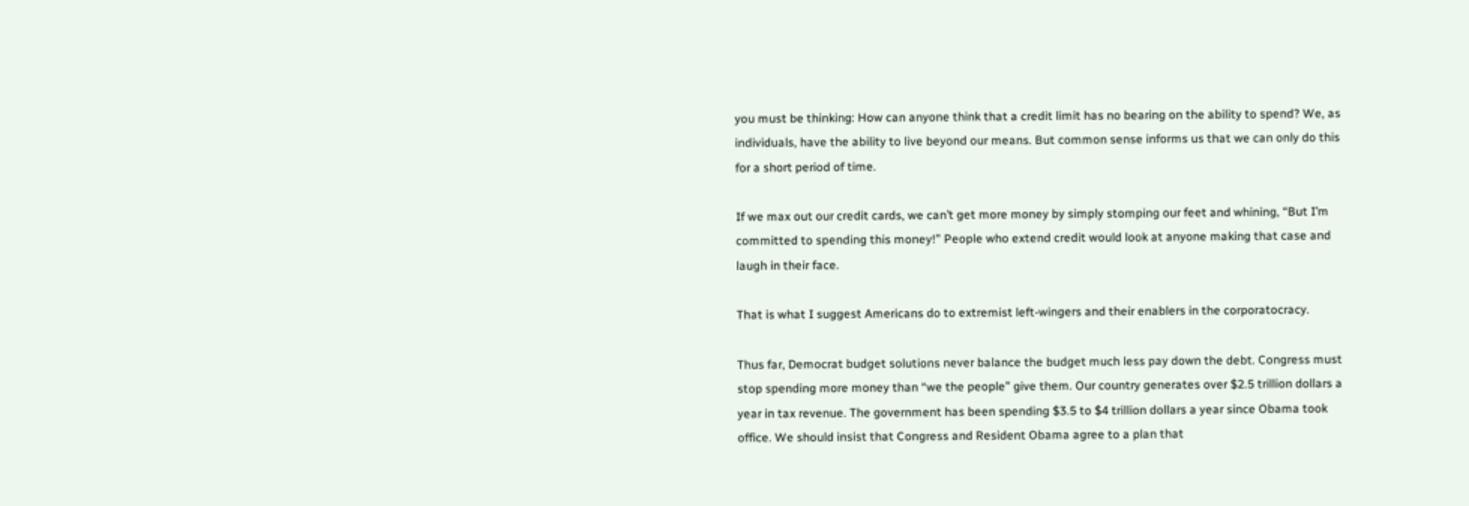you must be thinking: How can anyone think that a credit limit has no bearing on the ability to spend? We, as individuals, have the ability to live beyond our means. But common sense informs us that we can only do this for a short period of time.

If we max out our credit cards, we can’t get more money by simply stomping our feet and whining, “But I’m committed to spending this money!” People who extend credit would look at anyone making that case and laugh in their face.

That is what I suggest Americans do to extremist left-wingers and their enablers in the corporatocracy.

Thus far, Democrat budget solutions never balance the budget much less pay down the debt. Congress must stop spending more money than “we the people” give them. Our country generates over $2.5 trillion dollars a year in tax revenue. The government has been spending $3.5 to $4 trillion dollars a year since Obama took office. We should insist that Congress and Resident Obama agree to a plan that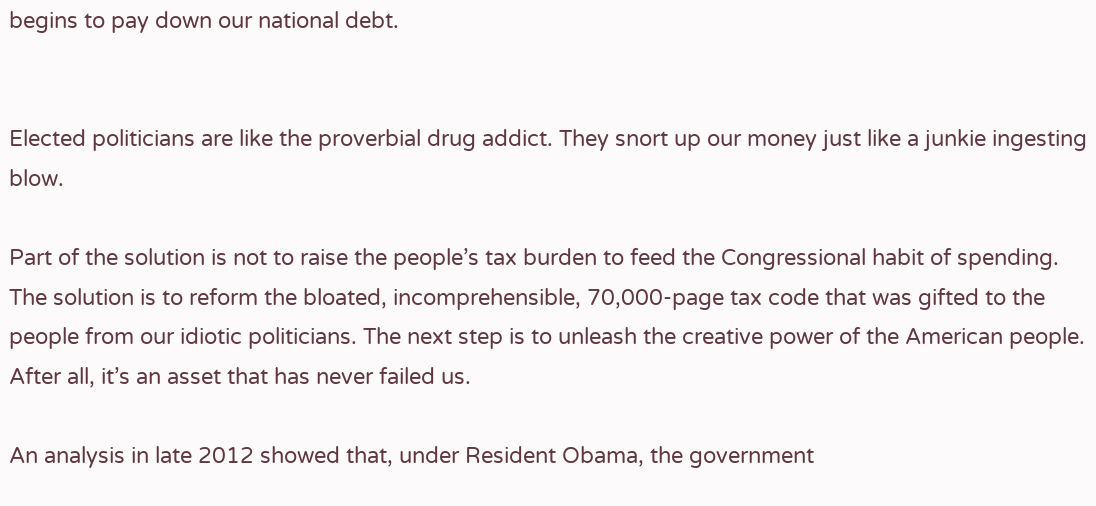begins to pay down our national debt.


Elected politicians are like the proverbial drug addict. They snort up our money just like a junkie ingesting blow.

Part of the solution is not to raise the people’s tax burden to feed the Congressional habit of spending. The solution is to reform the bloated, incomprehensible, 70,000-page tax code that was gifted to the people from our idiotic politicians. The next step is to unleash the creative power of the American people. After all, it’s an asset that has never failed us.

An analysis in late 2012 showed that, under Resident Obama, the government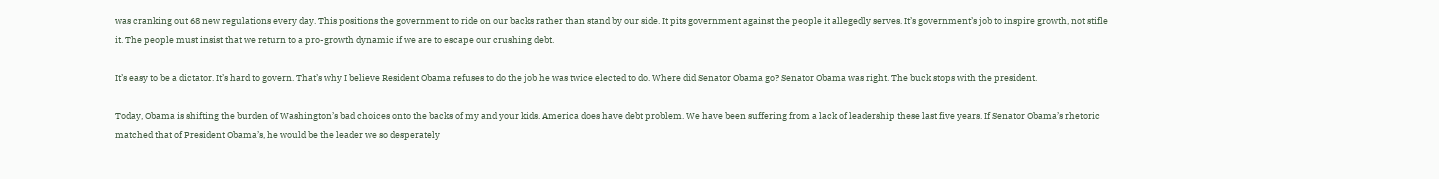was cranking out 68 new regulations every day. This positions the government to ride on our backs rather than stand by our side. It pits government against the people it allegedly serves. It’s government’s job to inspire growth, not stifle it. The people must insist that we return to a pro-growth dynamic if we are to escape our crushing debt.

It’s easy to be a dictator. It’s hard to govern. That’s why I believe Resident Obama refuses to do the job he was twice elected to do. Where did Senator Obama go? Senator Obama was right. The buck stops with the president.

Today, Obama is shifting the burden of Washington’s bad choices onto the backs of my and your kids. America does have debt problem. We have been suffering from a lack of leadership these last five years. If Senator Obama’s rhetoric matched that of President Obama’s, he would be the leader we so desperately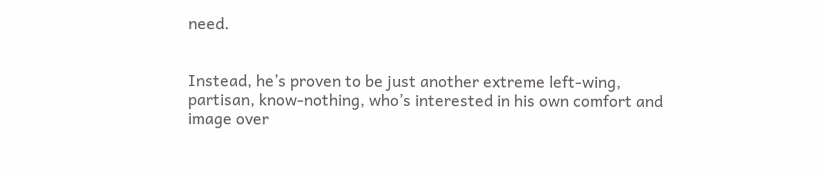need.


Instead, he’s proven to be just another extreme left-wing, partisan, know-nothing, who’s interested in his own comfort and image over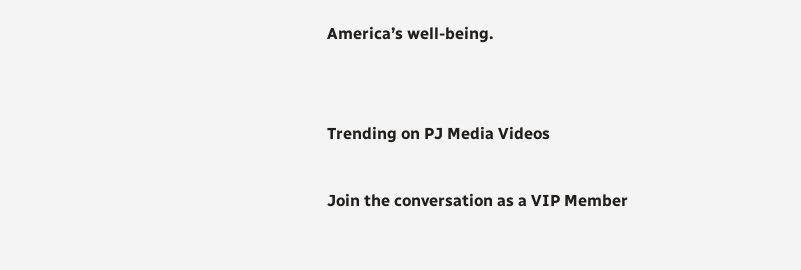America’s well-being.


Trending on PJ Media Videos

Join the conversation as a VIP Member